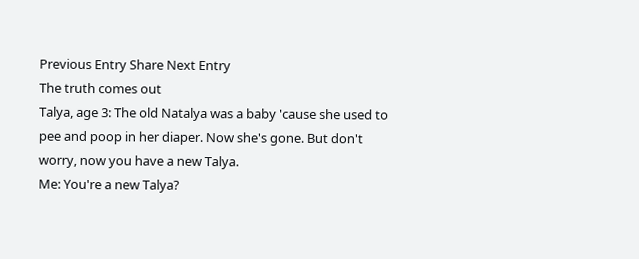Previous Entry Share Next Entry
The truth comes out
Talya, age 3: The old Natalya was a baby 'cause she used to pee and poop in her diaper. Now she's gone. But don't worry, now you have a new Talya.
Me: You're a new Talya?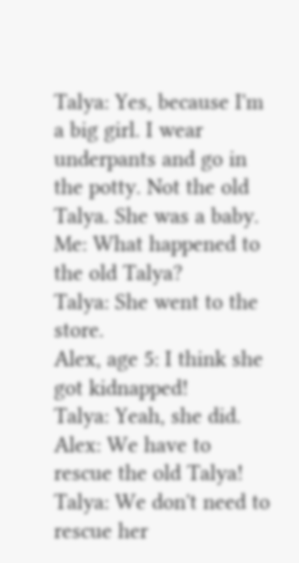Talya: Yes, because I'm a big girl. I wear underpants and go in the potty. Not the old Talya. She was a baby.
Me: What happened to the old Talya?
Talya: She went to the store.
Alex, age 5: I think she got kidnapped!
Talya: Yeah, she did.
Alex: We have to rescue the old Talya!
Talya: We don't need to rescue her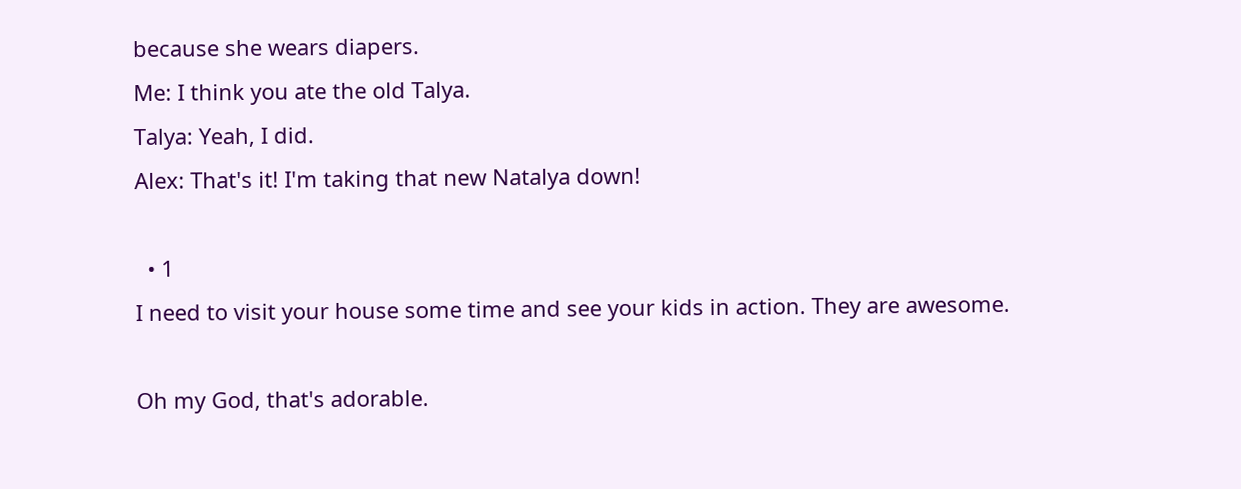because she wears diapers.
Me: I think you ate the old Talya.
Talya: Yeah, I did.
Alex: That's it! I'm taking that new Natalya down!

  • 1
I need to visit your house some time and see your kids in action. They are awesome.

Oh my God, that's adorable.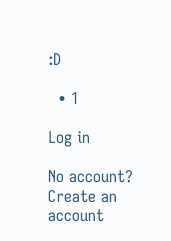:D

  • 1

Log in

No account? Create an account